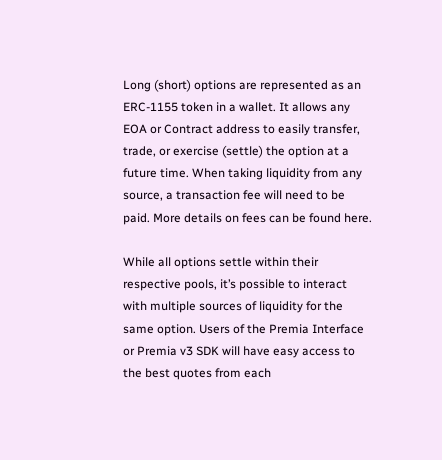Long (short) options are represented as an ERC-1155 token in a wallet. It allows any EOA or Contract address to easily transfer, trade, or exercise (settle) the option at a future time. When taking liquidity from any source, a transaction fee will need to be paid. More details on fees can be found here.

While all options settle within their respective pools, it’s possible to interact with multiple sources of liquidity for the same option. Users of the Premia Interface or Premia v3 SDK will have easy access to the best quotes from each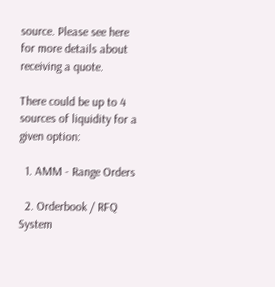source. Please see here for more details about receiving a quote.

There could be up to 4 sources of liquidity for a given option:

  1. AMM - Range Orders

  2. Orderbook / RFQ System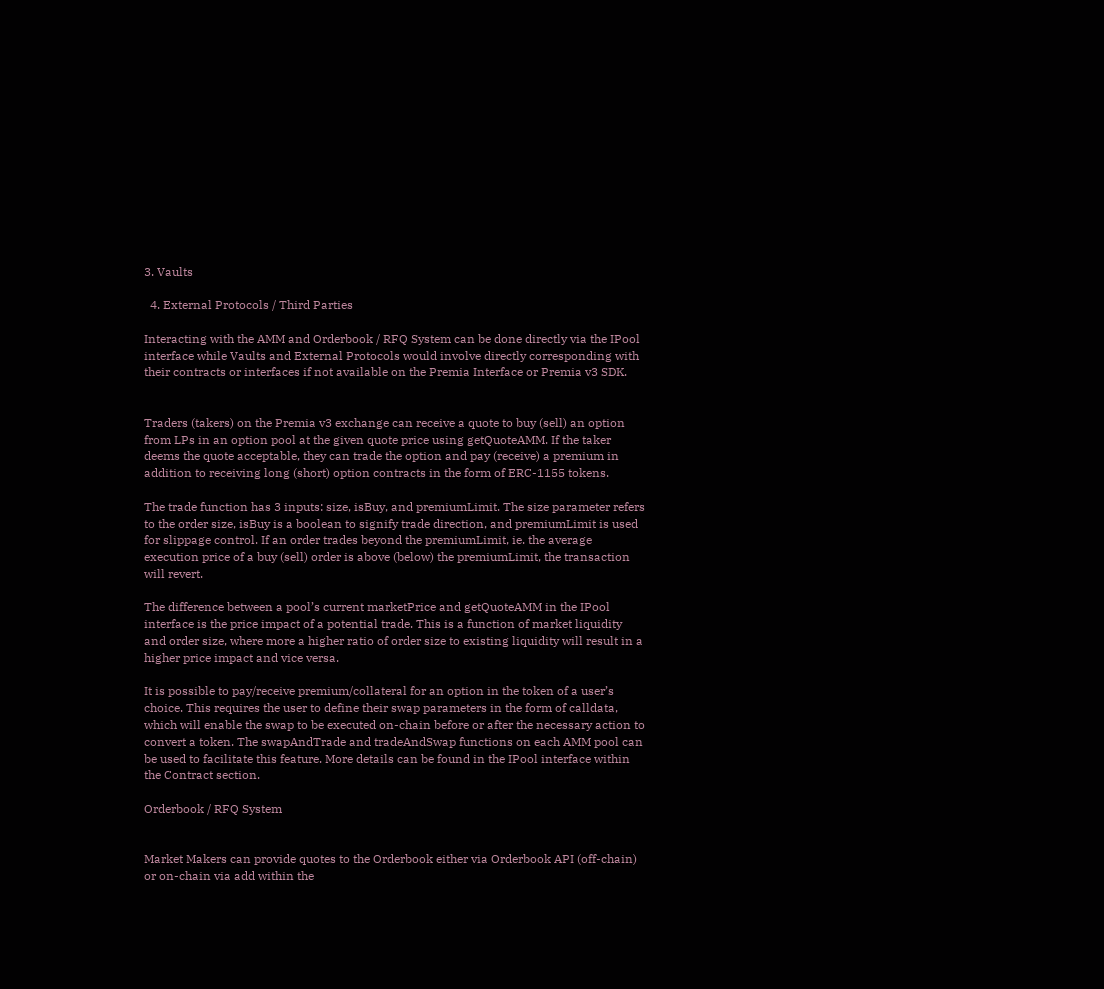3. Vaults

  4. External Protocols / Third Parties

Interacting with the AMM and Orderbook / RFQ System can be done directly via the IPool interface while Vaults and External Protocols would involve directly corresponding with their contracts or interfaces if not available on the Premia Interface or Premia v3 SDK.


Traders (takers) on the Premia v3 exchange can receive a quote to buy (sell) an option from LPs in an option pool at the given quote price using getQuoteAMM. If the taker deems the quote acceptable, they can trade the option and pay (receive) a premium in addition to receiving long (short) option contracts in the form of ERC-1155 tokens.

The trade function has 3 inputs: size, isBuy, and premiumLimit. The size parameter refers to the order size, isBuy is a boolean to signify trade direction, and premiumLimit is used for slippage control. If an order trades beyond the premiumLimit, ie. the average execution price of a buy (sell) order is above (below) the premiumLimit, the transaction will revert.

The difference between a pool’s current marketPrice and getQuoteAMM in the IPool interface is the price impact of a potential trade. This is a function of market liquidity and order size, where more a higher ratio of order size to existing liquidity will result in a higher price impact and vice versa.

It is possible to pay/receive premium/collateral for an option in the token of a user’s choice. This requires the user to define their swap parameters in the form of calldata, which will enable the swap to be executed on-chain before or after the necessary action to convert a token. The swapAndTrade and tradeAndSwap functions on each AMM pool can be used to facilitate this feature. More details can be found in the IPool interface within the Contract section.

Orderbook / RFQ System


Market Makers can provide quotes to the Orderbook either via Orderbook API (off-chain) or on-chain via add within the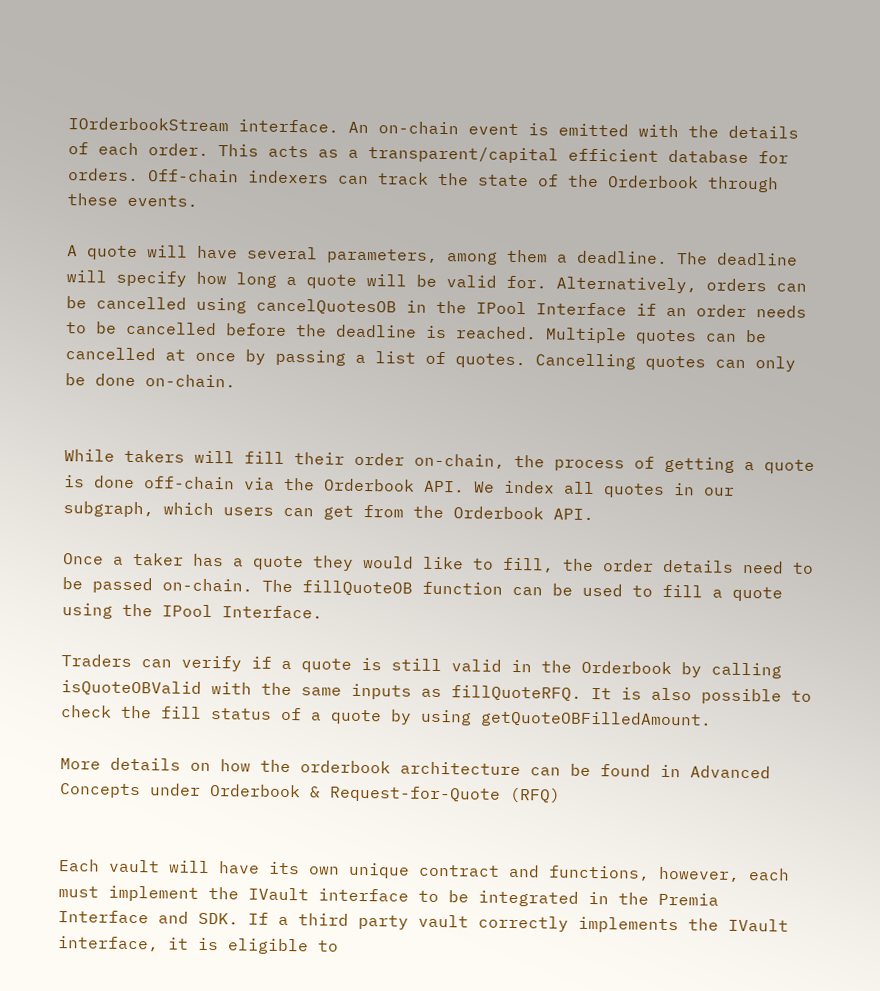IOrderbookStream interface. An on-chain event is emitted with the details of each order. This acts as a transparent/capital efficient database for orders. Off-chain indexers can track the state of the Orderbook through these events.

A quote will have several parameters, among them a deadline. The deadline will specify how long a quote will be valid for. Alternatively, orders can be cancelled using cancelQuotesOB in the IPool Interface if an order needs to be cancelled before the deadline is reached. Multiple quotes can be cancelled at once by passing a list of quotes. Cancelling quotes can only be done on-chain.


While takers will fill their order on-chain, the process of getting a quote is done off-chain via the Orderbook API. We index all quotes in our subgraph, which users can get from the Orderbook API.

Once a taker has a quote they would like to fill, the order details need to be passed on-chain. The fillQuoteOB function can be used to fill a quote using the IPool Interface.

Traders can verify if a quote is still valid in the Orderbook by calling isQuoteOBValid with the same inputs as fillQuoteRFQ. It is also possible to check the fill status of a quote by using getQuoteOBFilledAmount.

More details on how the orderbook architecture can be found in Advanced Concepts under Orderbook & Request-for-Quote (RFQ)


Each vault will have its own unique contract and functions, however, each must implement the IVault interface to be integrated in the Premia Interface and SDK. If a third party vault correctly implements the IVault interface, it is eligible to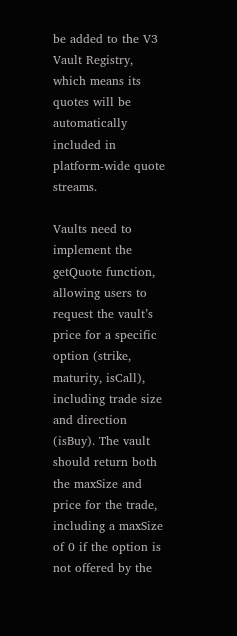be added to the V3 Vault Registry, which means its quotes will be automatically included in platform-wide quote streams.

Vaults need to implement the getQuote function, allowing users to request the vault’s price for a specific option (strike, maturity, isCall), including trade size and direction (isBuy). The vault should return both the maxSize and price for the trade, including a maxSize of 0 if the option is not offered by the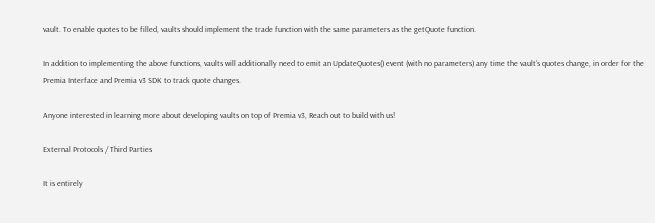vault. To enable quotes to be filled, vaults should implement the trade function with the same parameters as the getQuote function.

In addition to implementing the above functions, vaults will additionally need to emit an UpdateQuotes() event (with no parameters) any time the vault’s quotes change, in order for the Premia Interface and Premia v3 SDK to track quote changes.

Anyone interested in learning more about developing vaults on top of Premia v3, Reach out to build with us!

External Protocols / Third Parties

It is entirely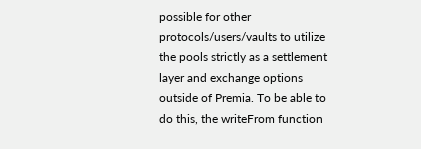possible for other protocols/users/vaults to utilize the pools strictly as a settlement layer and exchange options outside of Premia. To be able to do this, the writeFrom function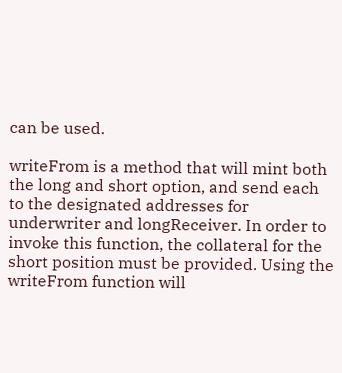can be used.

writeFrom is a method that will mint both the long and short option, and send each to the designated addresses for underwriter and longReceiver. In order to invoke this function, the collateral for the short position must be provided. Using the writeFrom function will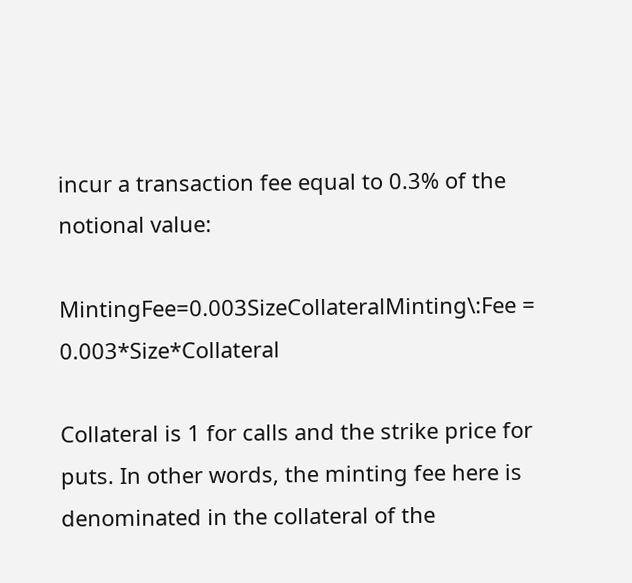incur a transaction fee equal to 0.3% of the notional value:

MintingFee=0.003SizeCollateralMinting\:Fee = 0.003*Size*Collateral

Collateral is 1 for calls and the strike price for puts. In other words, the minting fee here is denominated in the collateral of the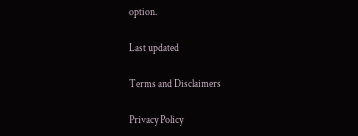option.

Last updated

Terms and Disclaimers

Privacy Policy